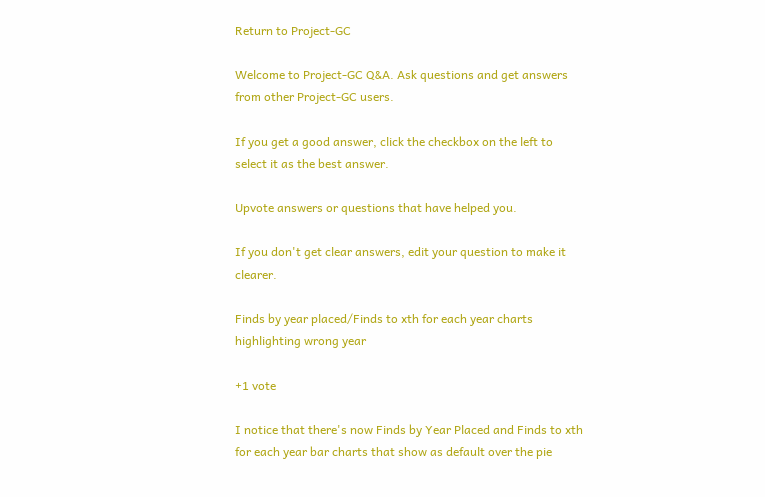Return to Project-GC

Welcome to Project-GC Q&A. Ask questions and get answers from other Project-GC users.

If you get a good answer, click the checkbox on the left to select it as the best answer.

Upvote answers or questions that have helped you.

If you don't get clear answers, edit your question to make it clearer.

Finds by year placed/Finds to xth for each year charts highlighting wrong year

+1 vote

I notice that there's now Finds by Year Placed and Finds to xth for each year bar charts that show as default over the pie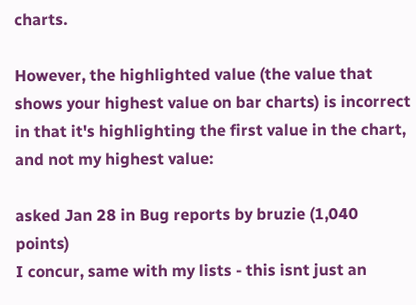charts.

However, the highlighted value (the value that shows your highest value on bar charts) is incorrect in that it's highlighting the first value in the chart, and not my highest value:

asked Jan 28 in Bug reports by bruzie (1,040 points)
I concur, same with my lists - this isnt just an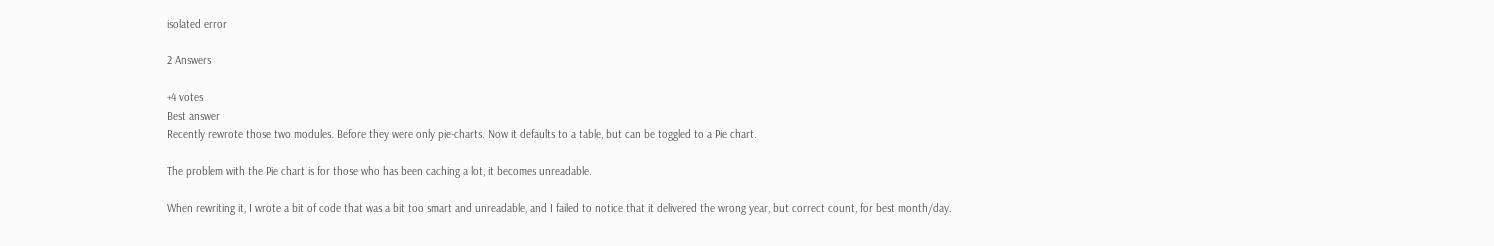isolated error

2 Answers

+4 votes
Best answer
Recently rewrote those two modules. Before they were only pie-charts. Now it defaults to a table, but can be toggled to a Pie chart.

The problem with the Pie chart is for those who has been caching a lot, it becomes unreadable.

When rewriting it, I wrote a bit of code that was a bit too smart and unreadable, and I failed to notice that it delivered the wrong year, but correct count, for best month/day.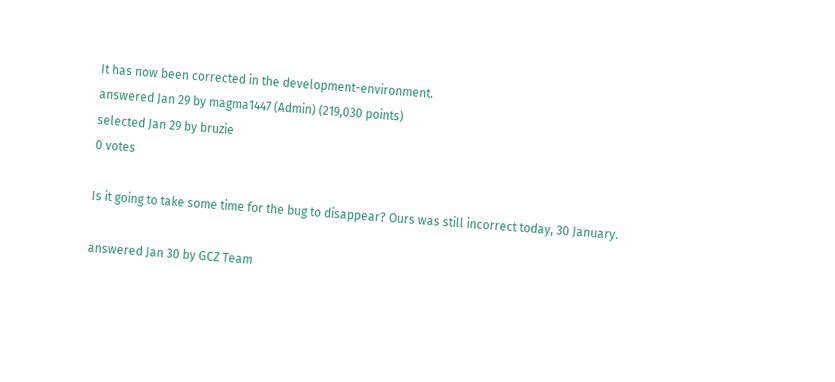It has now been corrected in the development-environment.
answered Jan 29 by magma1447 (Admin) (219,030 points)
selected Jan 29 by bruzie
0 votes

Is it going to take some time for the bug to disappear? Ours was still incorrect today, 30 January.

answered Jan 30 by GCZ Team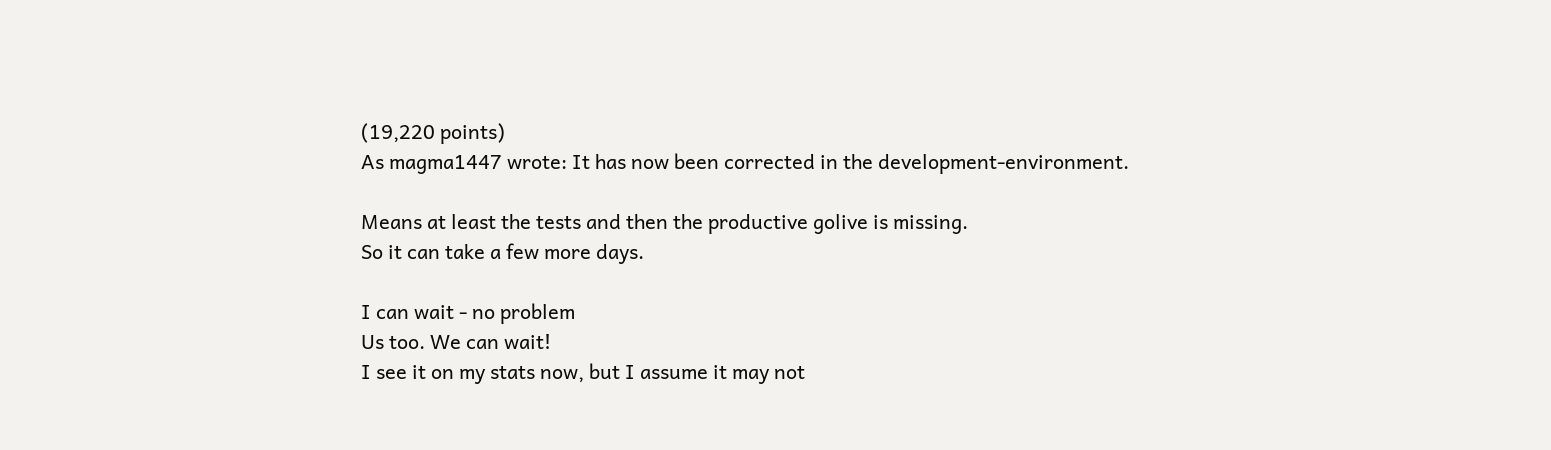(19,220 points)
As magma1447 wrote: It has now been corrected in the development-environment.

Means at least the tests and then the productive golive is missing.
So it can take a few more days.

I can wait - no problem
Us too. We can wait!
I see it on my stats now, but I assume it may not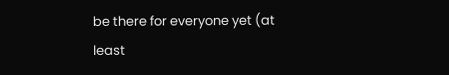be there for everyone yet (at least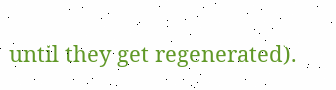until they get regenerated).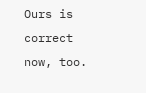Ours is correct now, too.